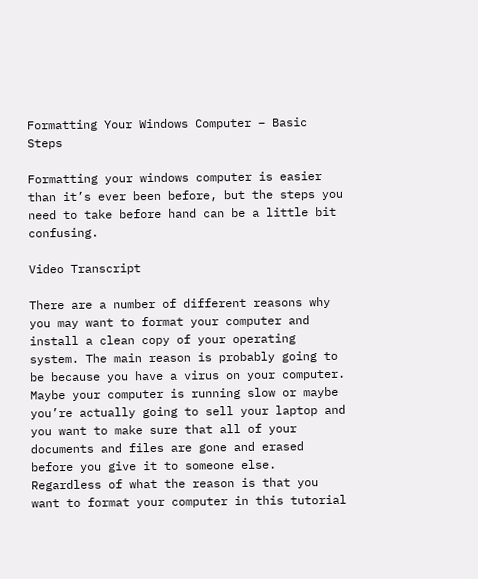Formatting Your Windows Computer – Basic Steps

Formatting your windows computer is easier than it’s ever been before, but the steps you need to take before hand can be a little bit confusing.

Video Transcript

There are a number of different reasons why you may want to format your computer and install a clean copy of your operating system. The main reason is probably going to be because you have a virus on your computer.  Maybe your computer is running slow or maybe you’re actually going to sell your laptop and you want to make sure that all of your documents and files are gone and erased before you give it to someone else.  Regardless of what the reason is that you want to format your computer in this tutorial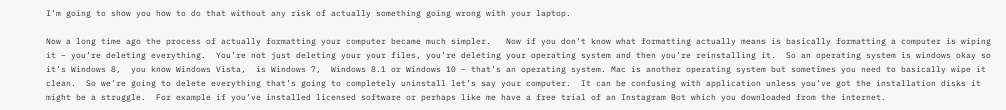I’m going to show you how to do that without any risk of actually something going wrong with your laptop.

Now a long time ago the process of actually formatting your computer became much simpler.   Now if you don’t know what formatting actually means is basically formatting a computer is wiping it – you’re deleting everything.  You’re not just deleting your your files, you’re deleting your operating system and then you’re reinstalling it.  So an operating system is windows okay so it’s Windows 8,  you know Windows Vista,  is Windows 7,  Windows 8.1 or Windows 10 – that’s an operating system. Mac is another operating system but sometimes you need to basically wipe it clean.  So we’re going to delete everything that’s going to completely uninstall let’s say your computer.  It can be confusing with application unless you’ve got the installation disks it might be a struggle.  For example if you’ve installed licensed software or perhaps like me have a free trial of an Instagram Bot which you downloaded from the internet.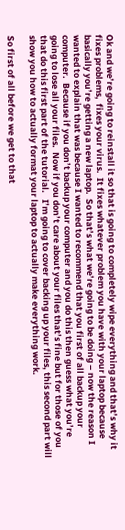Ok and we’re going to reinstall it so that is going to completely wipe everything and that’s why it fixes problems,  fixes your virus.  It fixes whatever problem you have with your laptop because basically you’re getting a new laptop.  So that’s what we’re going to be doing – now the reason I wanted to explain that was because I wanted to recommend that you first of all backup your computer.  Because if you don’t backup your computer and you do this then guess what you’re going to lose all your files.  Now if you don’t care about your files that’s fine but for those of you that do this first part of the tutorial.   I’m going to cover backing up your files, this second part will show you how to actually format your laptop to actually make everything work.

So first of all before we get to that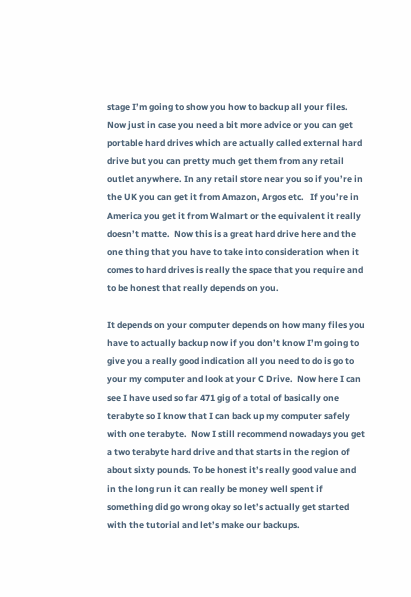stage I’m going to show you how to backup all your files.  Now just in case you need a bit more advice or you can get portable hard drives which are actually called external hard drive but you can pretty much get them from any retail outlet anywhere. In any retail store near you so if you’re in the UK you can get it from Amazon, Argos etc.   If you’re in America you get it from Walmart or the equivalent it really doesn’t matte.  Now this is a great hard drive here and the one thing that you have to take into consideration when it comes to hard drives is really the space that you require and to be honest that really depends on you.

It depends on your computer depends on how many files you have to actually backup now if you don’t know I’m going to give you a really good indication all you need to do is go to your my computer and look at your C Drive.  Now here I can see I have used so far 471 gig of a total of basically one terabyte so I know that I can back up my computer safely with one terabyte.  Now I still recommend nowadays you get a two terabyte hard drive and that starts in the region of about sixty pounds. To be honest it’s really good value and in the long run it can really be money well spent if something did go wrong okay so let’s actually get started with the tutorial and let’s make our backups.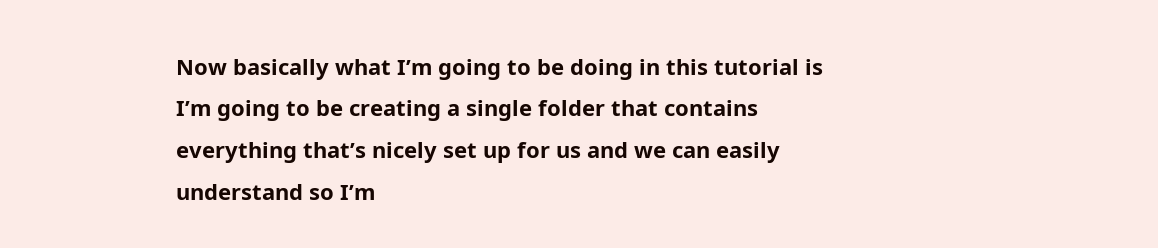Now basically what I’m going to be doing in this tutorial is I’m going to be creating a single folder that contains everything that’s nicely set up for us and we can easily understand so I’m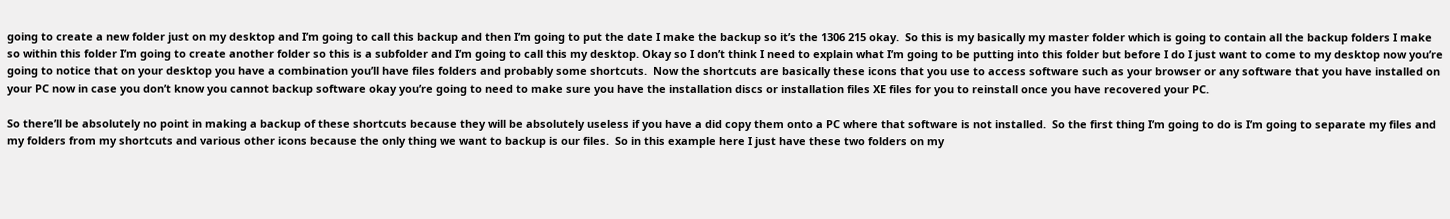going to create a new folder just on my desktop and I’m going to call this backup and then I’m going to put the date I make the backup so it’s the 1306 215 okay.  So this is my basically my master folder which is going to contain all the backup folders I make so within this folder I’m going to create another folder so this is a subfolder and I’m going to call this my desktop. Okay so I don’t think I need to explain what I’m going to be putting into this folder but before I do I just want to come to my desktop now you’re going to notice that on your desktop you have a combination you’ll have files folders and probably some shortcuts.  Now the shortcuts are basically these icons that you use to access software such as your browser or any software that you have installed on your PC now in case you don’t know you cannot backup software okay you’re going to need to make sure you have the installation discs or installation files XE files for you to reinstall once you have recovered your PC.

So there’ll be absolutely no point in making a backup of these shortcuts because they will be absolutely useless if you have a did copy them onto a PC where that software is not installed.  So the first thing I’m going to do is I’m going to separate my files and my folders from my shortcuts and various other icons because the only thing we want to backup is our files.  So in this example here I just have these two folders on my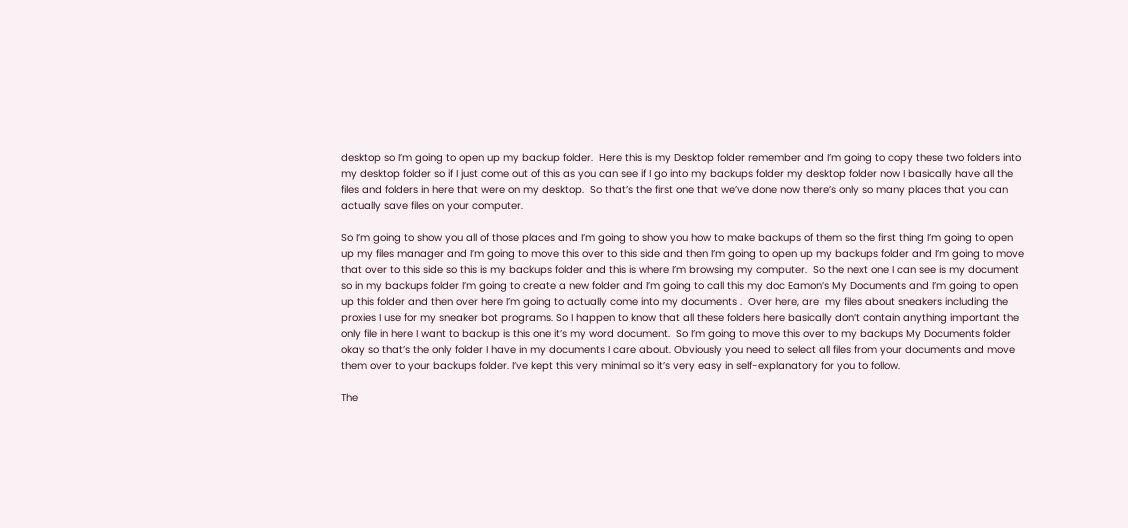desktop so I’m going to open up my backup folder.  Here this is my Desktop folder remember and I’m going to copy these two folders into my desktop folder so if I just come out of this as you can see if I go into my backups folder my desktop folder now I basically have all the files and folders in here that were on my desktop.  So that’s the first one that we’ve done now there’s only so many places that you can actually save files on your computer.

So I’m going to show you all of those places and I’m going to show you how to make backups of them so the first thing I’m going to open up my files manager and I’m going to move this over to this side and then I’m going to open up my backups folder and I’m going to move that over to this side so this is my backups folder and this is where I’m browsing my computer.  So the next one I can see is my document so in my backups folder I’m going to create a new folder and I’m going to call this my doc Eamon’s My Documents and I’m going to open up this folder and then over here I’m going to actually come into my documents .  Over here, are  my files about sneakers including the proxies I use for my sneaker bot programs. So I happen to know that all these folders here basically don’t contain anything important the only file in here I want to backup is this one it’s my word document.  So I’m going to move this over to my backups My Documents folder okay so that’s the only folder I have in my documents I care about. Obviously you need to select all files from your documents and move them over to your backups folder. I’ve kept this very minimal so it’s very easy in self-explanatory for you to follow.

The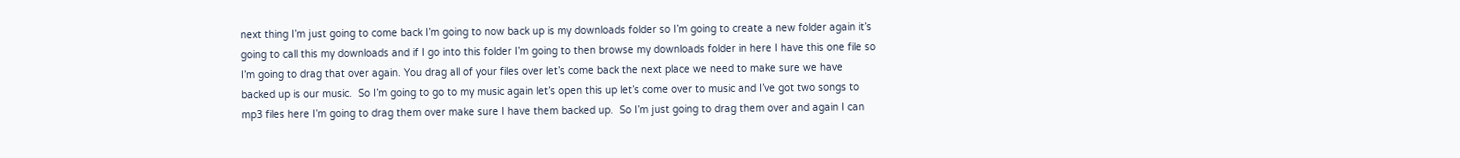next thing I’m just going to come back I’m going to now back up is my downloads folder so I’m going to create a new folder again it’s going to call this my downloads and if I go into this folder I’m going to then browse my downloads folder in here I have this one file so I’m going to drag that over again. You drag all of your files over let’s come back the next place we need to make sure we have backed up is our music.  So I’m going to go to my music again let’s open this up let’s come over to music and I’ve got two songs to mp3 files here I’m going to drag them over make sure I have them backed up.  So I’m just going to drag them over and again I can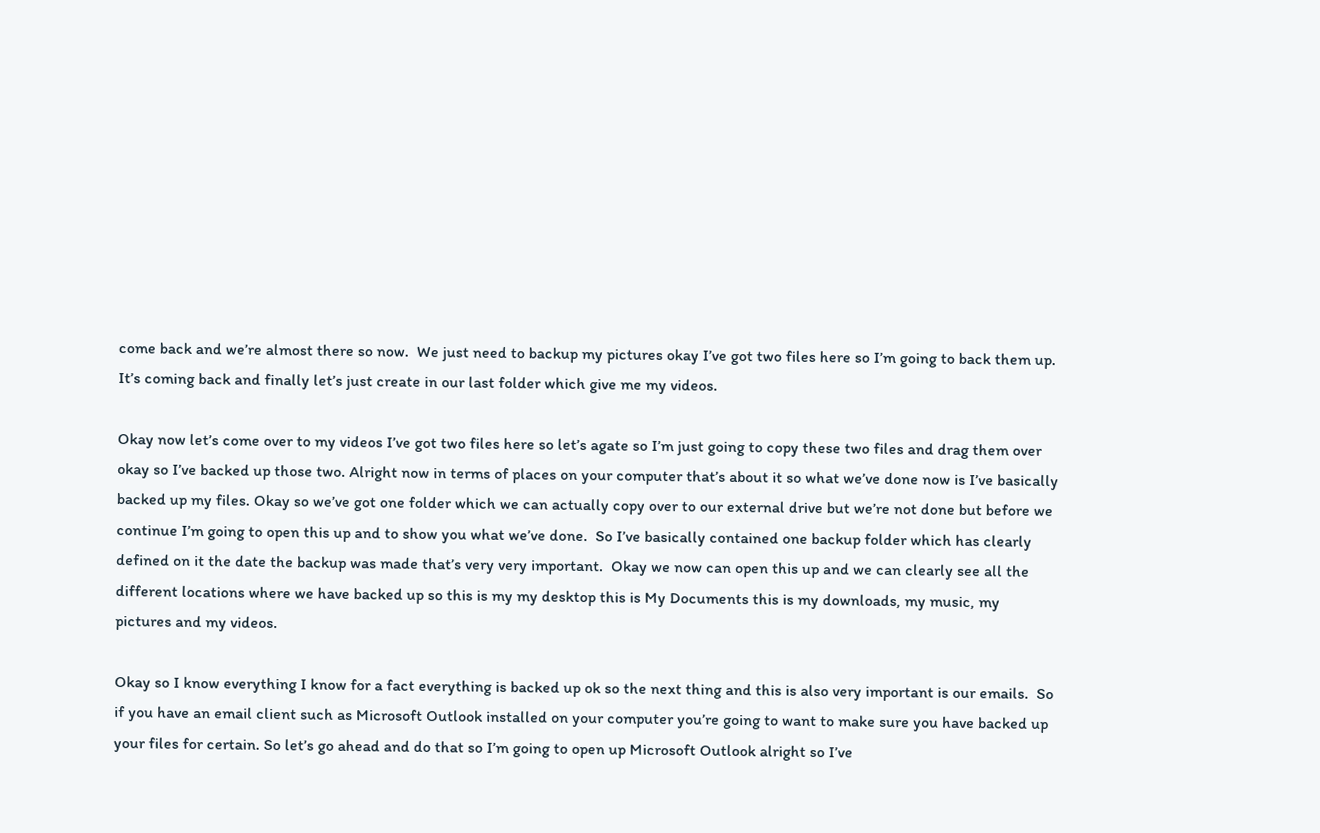come back and we’re almost there so now.  We just need to backup my pictures okay I’ve got two files here so I’m going to back them up.  It’s coming back and finally let’s just create in our last folder which give me my videos.

Okay now let’s come over to my videos I’ve got two files here so let’s agate so I’m just going to copy these two files and drag them over okay so I’ve backed up those two. Alright now in terms of places on your computer that’s about it so what we’ve done now is I’ve basically backed up my files. Okay so we’ve got one folder which we can actually copy over to our external drive but we’re not done but before we continue I’m going to open this up and to show you what we’ve done.  So I’ve basically contained one backup folder which has clearly defined on it the date the backup was made that’s very very important.  Okay we now can open this up and we can clearly see all the different locations where we have backed up so this is my my desktop this is My Documents this is my downloads, my music, my pictures and my videos.

Okay so I know everything I know for a fact everything is backed up ok so the next thing and this is also very important is our emails.  So if you have an email client such as Microsoft Outlook installed on your computer you’re going to want to make sure you have backed up your files for certain. So let’s go ahead and do that so I’m going to open up Microsoft Outlook alright so I’ve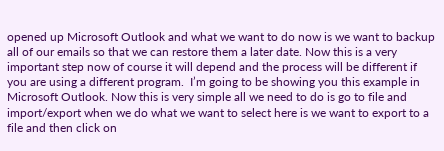opened up Microsoft Outlook and what we want to do now is we want to backup all of our emails so that we can restore them a later date. Now this is a very important step now of course it will depend and the process will be different if you are using a different program.  I’m going to be showing you this example in Microsoft Outlook. Now this is very simple all we need to do is go to file and import/export when we do what we want to select here is we want to export to a file and then click on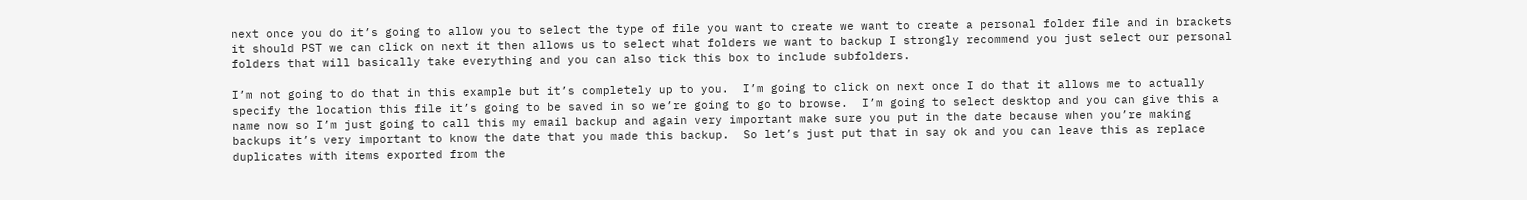next once you do it’s going to allow you to select the type of file you want to create we want to create a personal folder file and in brackets it should PST we can click on next it then allows us to select what folders we want to backup I strongly recommend you just select our personal folders that will basically take everything and you can also tick this box to include subfolders.

I’m not going to do that in this example but it’s completely up to you.  I’m going to click on next once I do that it allows me to actually specify the location this file it’s going to be saved in so we’re going to go to browse.  I’m going to select desktop and you can give this a name now so I’m just going to call this my email backup and again very important make sure you put in the date because when you’re making backups it’s very important to know the date that you made this backup.  So let’s just put that in say ok and you can leave this as replace duplicates with items exported from the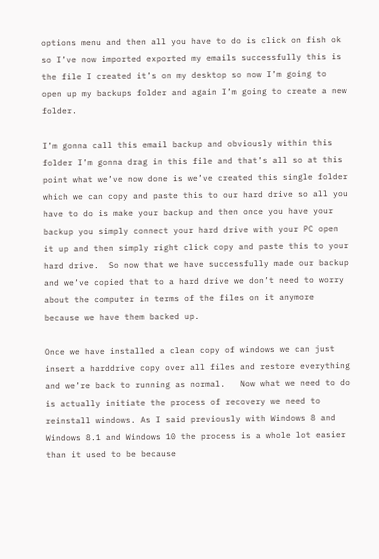options menu and then all you have to do is click on fish ok so I’ve now imported exported my emails successfully this is the file I created it’s on my desktop so now I’m going to open up my backups folder and again I’m going to create a new folder.

I’m gonna call this email backup and obviously within this folder I’m gonna drag in this file and that’s all so at this point what we’ve now done is we’ve created this single folder which we can copy and paste this to our hard drive so all you have to do is make your backup and then once you have your backup you simply connect your hard drive with your PC open it up and then simply right click copy and paste this to your hard drive.  So now that we have successfully made our backup and we’ve copied that to a hard drive we don’t need to worry about the computer in terms of the files on it anymore because we have them backed up.

Once we have installed a clean copy of windows we can just insert a harddrive copy over all files and restore everything and we’re back to running as normal.   Now what we need to do is actually initiate the process of recovery we need to reinstall windows. As I said previously with Windows 8 and Windows 8.1 and Windows 10 the process is a whole lot easier than it used to be because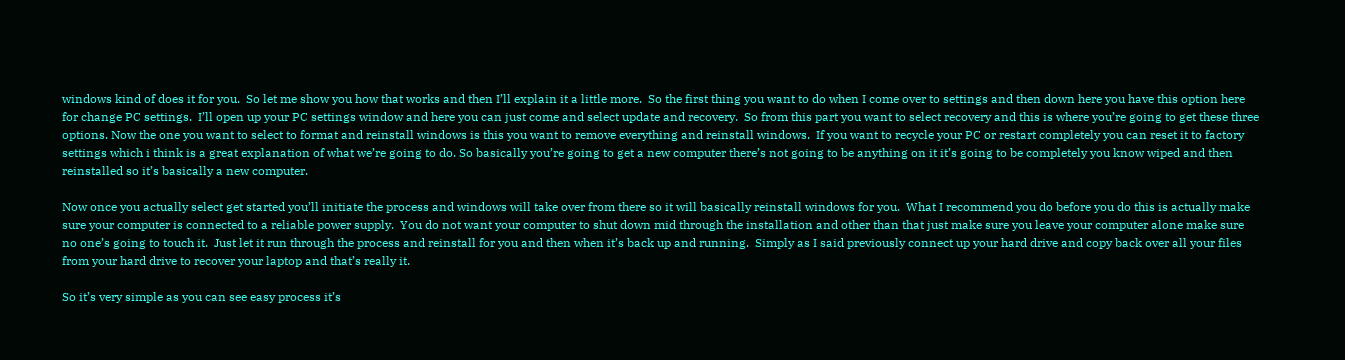windows kind of does it for you.  So let me show you how that works and then I’ll explain it a little more.  So the first thing you want to do when I come over to settings and then down here you have this option here for change PC settings.  I’ll open up your PC settings window and here you can just come and select update and recovery.  So from this part you want to select recovery and this is where you’re going to get these three options. Now the one you want to select to format and reinstall windows is this you want to remove everything and reinstall windows.  If you want to recycle your PC or restart completely you can reset it to factory settings which i think is a great explanation of what we’re going to do. So basically you’re going to get a new computer there’s not going to be anything on it it’s going to be completely you know wiped and then reinstalled so it’s basically a new computer.

Now once you actually select get started you’ll initiate the process and windows will take over from there so it will basically reinstall windows for you.  What I recommend you do before you do this is actually make sure your computer is connected to a reliable power supply.  You do not want your computer to shut down mid through the installation and other than that just make sure you leave your computer alone make sure no one’s going to touch it.  Just let it run through the process and reinstall for you and then when it’s back up and running.  Simply as I said previously connect up your hard drive and copy back over all your files from your hard drive to recover your laptop and that’s really it.

So it’s very simple as you can see easy process it’s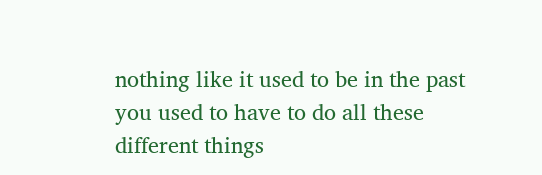nothing like it used to be in the past you used to have to do all these different things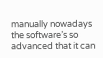manually nowadays the software’s so advanced that it can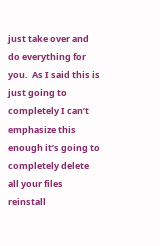just take over and do everything for you.  As I said this is just going to completely I can’t emphasize this enough it’s going to completely delete all your files reinstall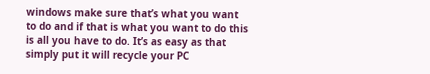windows make sure that’s what you want to do and if that is what you want to do this is all you have to do. It’s as easy as that simply put it will recycle your PC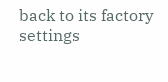back to its factory settings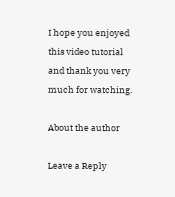I hope you enjoyed this video tutorial and thank you very much for watching.

About the author

Leave a Reply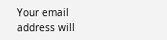Your email address will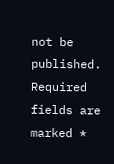not be published. Required fields are marked *